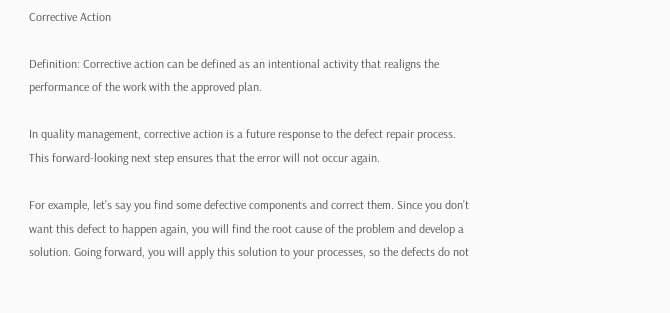Corrective Action

Definition: Corrective action can be defined as an intentional activity that realigns the performance of the work with the approved plan.

In quality management, corrective action is a future response to the defect repair process. This forward-looking next step ensures that the error will not occur again.

For example, let’s say you find some defective components and correct them. Since you don’t want this defect to happen again, you will find the root cause of the problem and develop a solution. Going forward, you will apply this solution to your processes, so the defects do not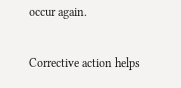occur again.

Corrective action helps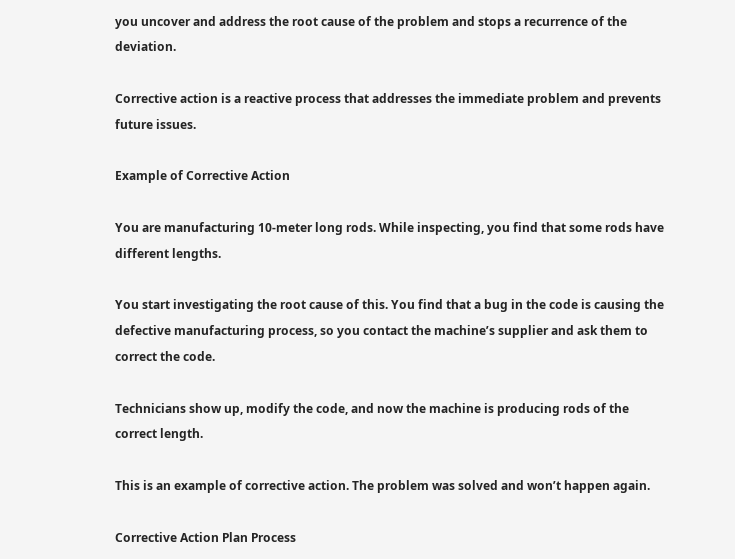you uncover and address the root cause of the problem and stops a recurrence of the deviation.

Corrective action is a reactive process that addresses the immediate problem and prevents future issues.

Example of Corrective Action

You are manufacturing 10-meter long rods. While inspecting, you find that some rods have different lengths.

You start investigating the root cause of this. You find that a bug in the code is causing the defective manufacturing process, so you contact the machine’s supplier and ask them to correct the code.

Technicians show up, modify the code, and now the machine is producing rods of the correct length.

This is an example of corrective action. The problem was solved and won’t happen again.

Corrective Action Plan Process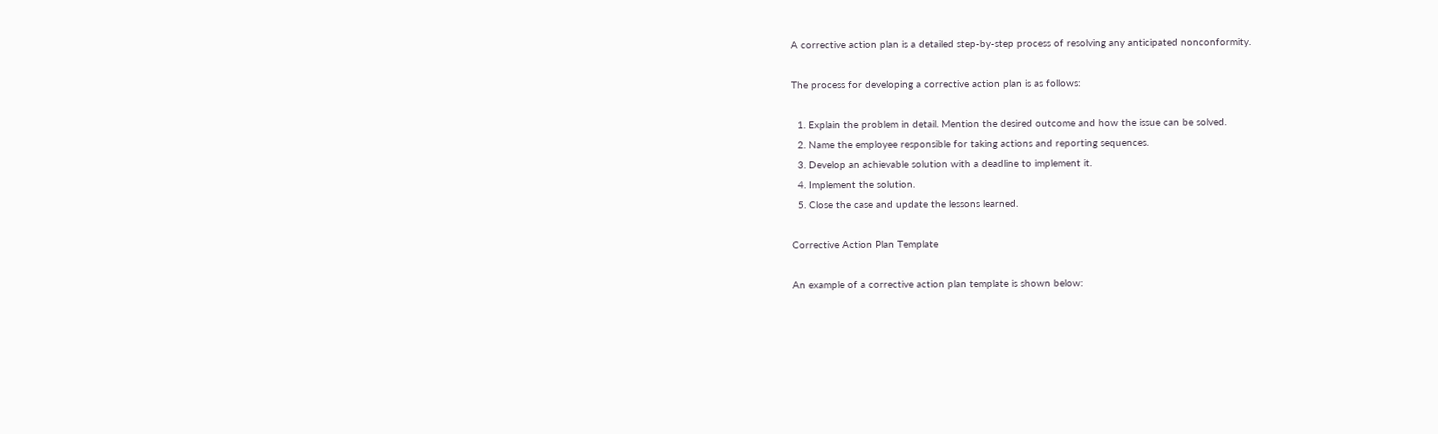A corrective action plan is a detailed step-by-step process of resolving any anticipated nonconformity.

The process for developing a corrective action plan is as follows:

  1. Explain the problem in detail. Mention the desired outcome and how the issue can be solved.
  2. Name the employee responsible for taking actions and reporting sequences.
  3. Develop an achievable solution with a deadline to implement it.
  4. Implement the solution.
  5. Close the case and update the lessons learned.

Corrective Action Plan Template

An example of a corrective action plan template is shown below: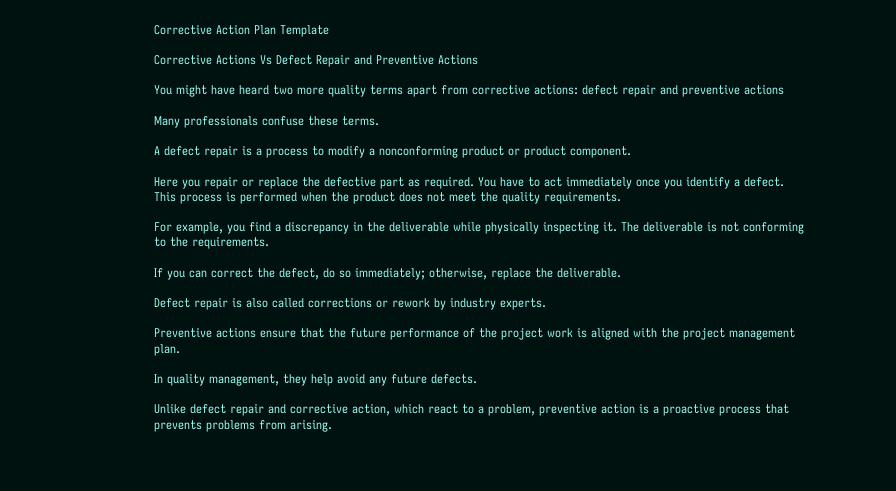Corrective Action Plan Template

Corrective Actions Vs Defect Repair and Preventive Actions

You might have heard two more quality terms apart from corrective actions: defect repair and preventive actions

Many professionals confuse these terms.

A defect repair is a process to modify a nonconforming product or product component.

Here you repair or replace the defective part as required. You have to act immediately once you identify a defect. This process is performed when the product does not meet the quality requirements.

For example, you find a discrepancy in the deliverable while physically inspecting it. The deliverable is not conforming to the requirements.

If you can correct the defect, do so immediately; otherwise, replace the deliverable.

Defect repair is also called corrections or rework by industry experts.

Preventive actions ensure that the future performance of the project work is aligned with the project management plan.

In quality management, they help avoid any future defects.

Unlike defect repair and corrective action, which react to a problem, preventive action is a proactive process that prevents problems from arising.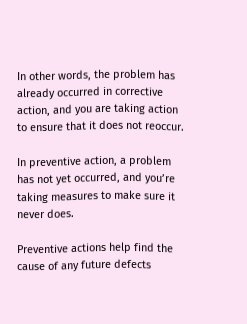In other words, the problem has already occurred in corrective action, and you are taking action to ensure that it does not reoccur.

In preventive action, a problem has not yet occurred, and you’re taking measures to make sure it never does.

Preventive actions help find the cause of any future defects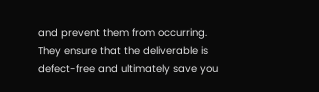and prevent them from occurring. They ensure that the deliverable is defect-free and ultimately save you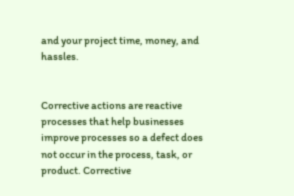and your project time, money, and hassles.


Corrective actions are reactive processes that help businesses improve processes so a defect does not occur in the process, task, or product. Corrective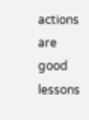actions are good lessons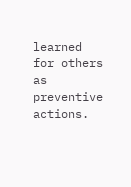learned for others as preventive actions.